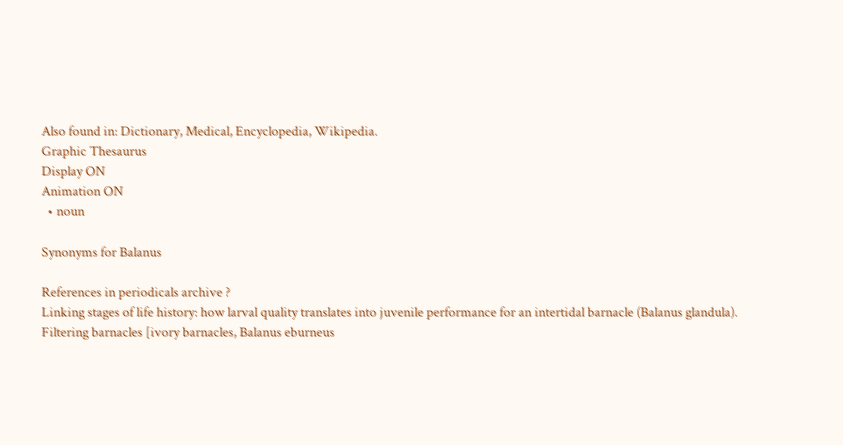Also found in: Dictionary, Medical, Encyclopedia, Wikipedia.
Graphic Thesaurus
Display ON
Animation ON
  • noun

Synonyms for Balanus

References in periodicals archive ?
Linking stages of life history: how larval quality translates into juvenile performance for an intertidal barnacle (Balanus glandula).
Filtering barnacles [ivory barnacles, Balanus eburneus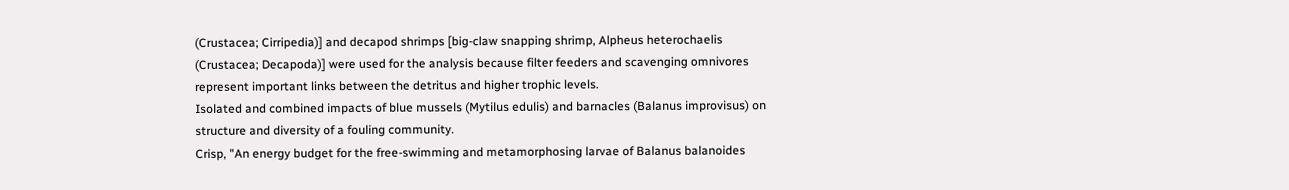(Crustacea; Cirripedia)] and decapod shrimps [big-claw snapping shrimp, Alpheus heterochaelis (Crustacea; Decapoda)] were used for the analysis because filter feeders and scavenging omnivores represent important links between the detritus and higher trophic levels.
Isolated and combined impacts of blue mussels (Mytilus edulis) and barnacles (Balanus improvisus) on structure and diversity of a fouling community.
Crisp, "An energy budget for the free-swimming and metamorphosing larvae of Balanus balanoides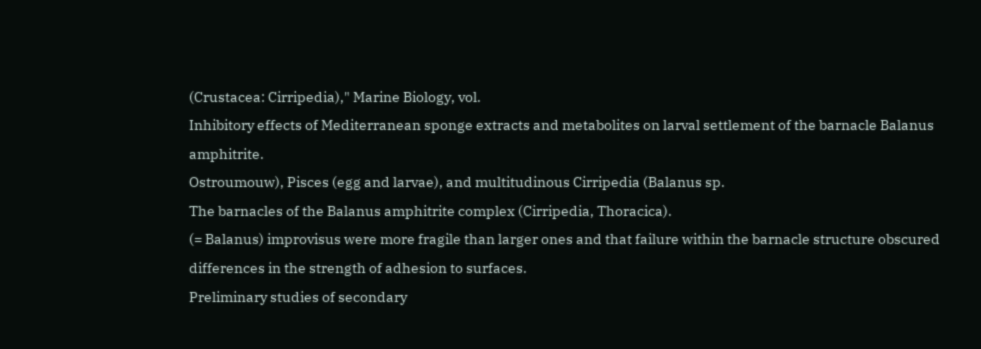(Crustacea: Cirripedia)," Marine Biology, vol.
Inhibitory effects of Mediterranean sponge extracts and metabolites on larval settlement of the barnacle Balanus amphitrite.
Ostroumouw), Pisces (egg and larvae), and multitudinous Cirripedia (Balanus sp.
The barnacles of the Balanus amphitrite complex (Cirripedia, Thoracica).
(= Balanus) improvisus were more fragile than larger ones and that failure within the barnacle structure obscured differences in the strength of adhesion to surfaces.
Preliminary studies of secondary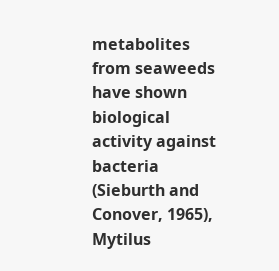metabolites from seaweeds have shown biological activity against bacteria (Sieburth and Conover, 1965), Mytilus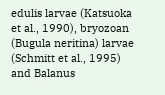edulis larvae (Katsuoka et al., 1990), bryozoan (Bugula neritina) larvae (Schmitt et al., 1995) and Balanus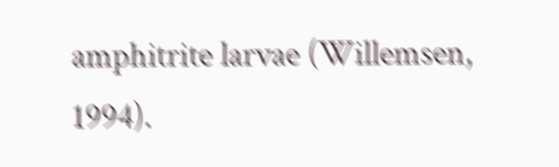amphitrite larvae (Willemsen, 1994).